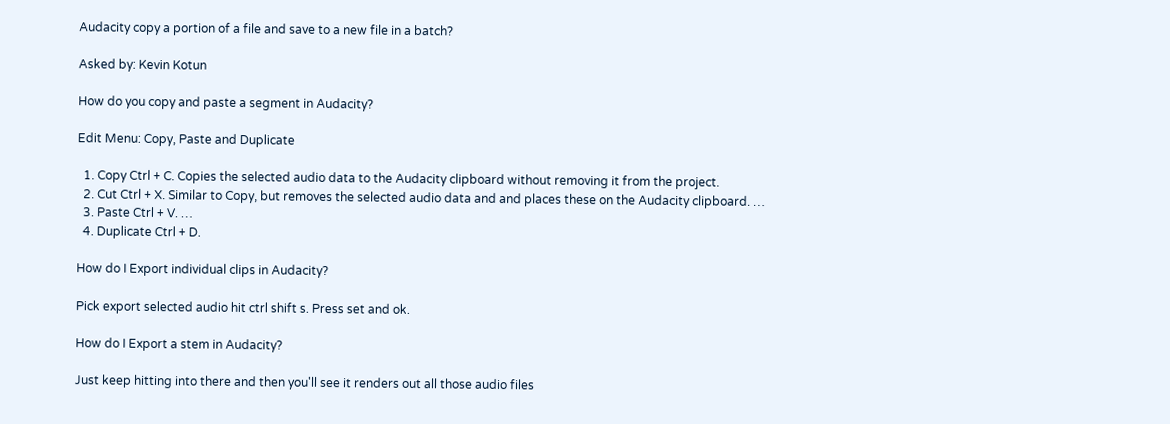Audacity copy a portion of a file and save to a new file in a batch?

Asked by: Kevin Kotun

How do you copy and paste a segment in Audacity?

Edit Menu: Copy, Paste and Duplicate

  1. Copy Ctrl + C. Copies the selected audio data to the Audacity clipboard without removing it from the project.
  2. Cut Ctrl + X. Similar to Copy, but removes the selected audio data and and places these on the Audacity clipboard. …
  3. Paste Ctrl + V. …
  4. Duplicate Ctrl + D.

How do I Export individual clips in Audacity?

Pick export selected audio hit ctrl shift s. Press set and ok.

How do I Export a stem in Audacity?

Just keep hitting into there and then you'll see it renders out all those audio files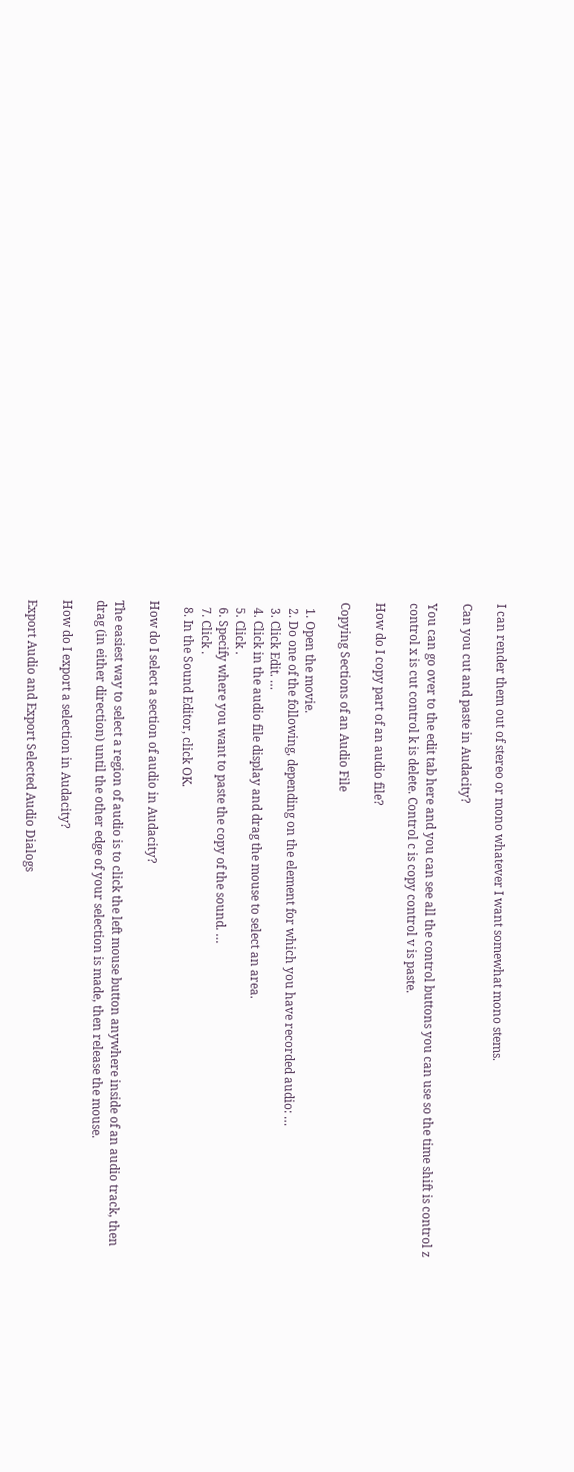I can render them out of stereo or mono whatever I want somewhat mono stems.

Can you cut and paste in Audacity?

You can go over to the edit tab here and you can see all the control buttons you can use so the time shift is control z control x is cut control k is delete. Control c is copy control v is paste.

How do I copy part of an audio file?

Copying Sections of an Audio File

  1. Open the movie.
  2. Do one of the following, depending on the element for which you have recorded audio: …
  3. Click Edit. …
  4. Click in the audio file display and drag the mouse to select an area.
  5. Click .
  6. Specify where you want to paste the copy of the sound. …
  7. Click .
  8. In the Sound Editor, click OK.

How do I select a section of audio in Audacity?

The easiest way to select a region of audio is to click the left mouse button anywhere inside of an audio track, then drag (in either direction) until the other edge of your selection is made, then release the mouse.

How do I export a selection in Audacity?

Export Audio and Export Selected Audio Dialogs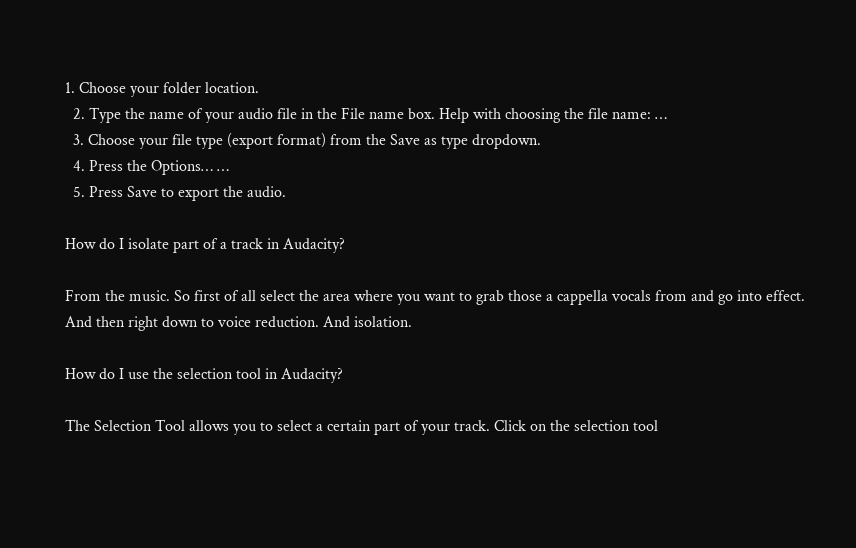1. Choose your folder location.
  2. Type the name of your audio file in the File name box. Help with choosing the file name: …
  3. Choose your file type (export format) from the Save as type dropdown.
  4. Press the Options… …
  5. Press Save to export the audio.

How do I isolate part of a track in Audacity?

From the music. So first of all select the area where you want to grab those a cappella vocals from and go into effect. And then right down to voice reduction. And isolation.

How do I use the selection tool in Audacity?

The Selection Tool allows you to select a certain part of your track. Click on the selection tool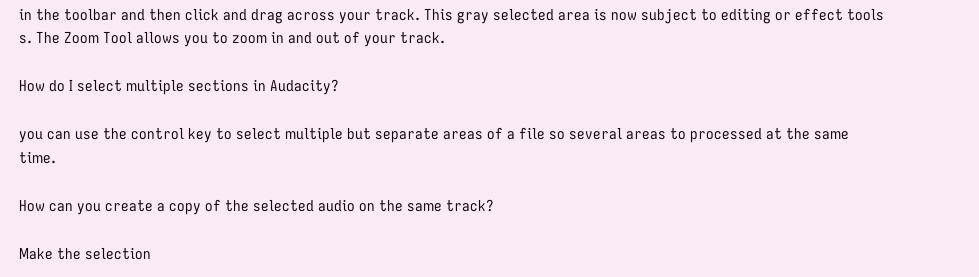in the toolbar and then click and drag across your track. This gray selected area is now subject to editing or effect tools s. The Zoom Tool allows you to zoom in and out of your track.

How do I select multiple sections in Audacity?

you can use the control key to select multiple but separate areas of a file so several areas to processed at the same time.

How can you create a copy of the selected audio on the same track?

Make the selection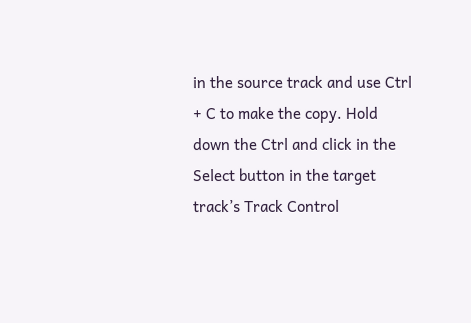in the source track and use Ctrl + C to make the copy. Hold down the Ctrl and click in the Select button in the target track’s Track Control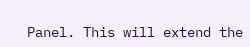Panel. This will extend the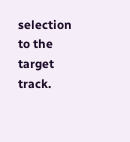selection to the target track.